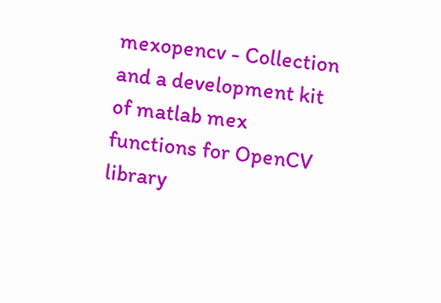mexopencv - Collection and a development kit of matlab mex functions for OpenCV library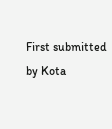First submitted by Kota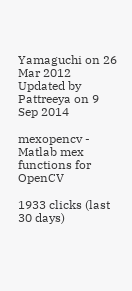Yamaguchi on 26 Mar 2012
Updated by Pattreeya on 9 Sep 2014

mexopencv - Matlab mex functions for OpenCV

1933 clicks (last 30 days)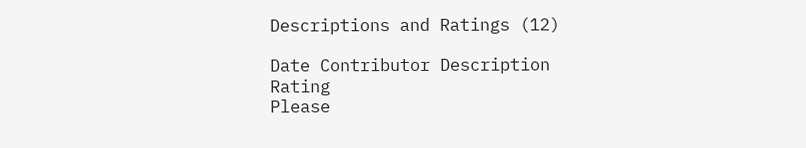Descriptions and Ratings (12)

Date Contributor Description Rating
Please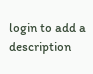login to add a description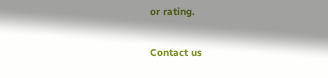or rating.

Contact us